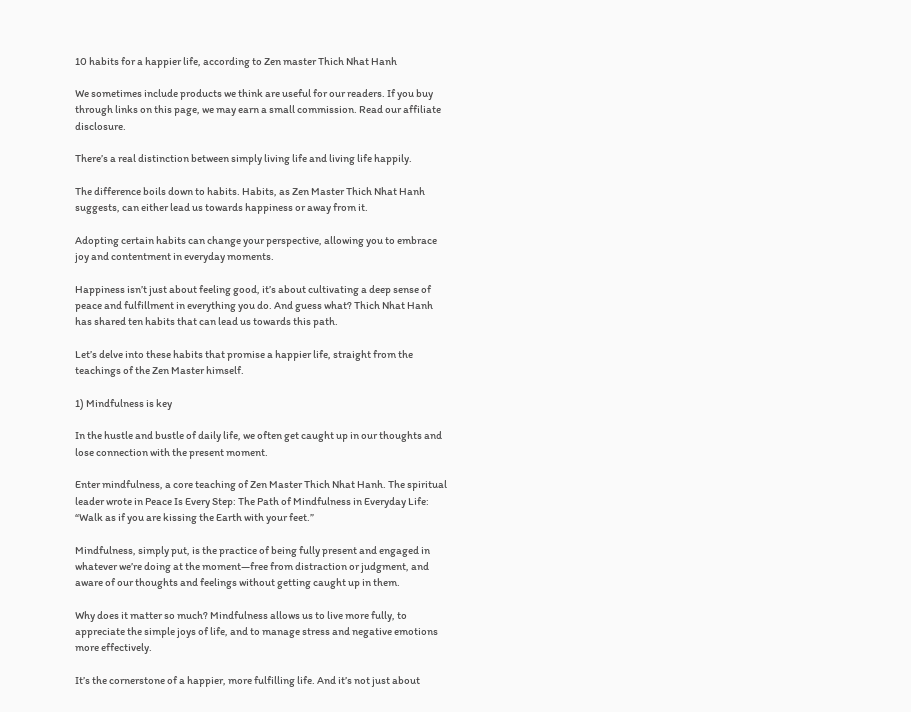10 habits for a happier life, according to Zen master Thich Nhat Hanh

We sometimes include products we think are useful for our readers. If you buy through links on this page, we may earn a small commission. Read our affiliate disclosure.

There’s a real distinction between simply living life and living life happily.

The difference boils down to habits. Habits, as Zen Master Thich Nhat Hanh suggests, can either lead us towards happiness or away from it.

Adopting certain habits can change your perspective, allowing you to embrace joy and contentment in everyday moments.

Happiness isn’t just about feeling good, it’s about cultivating a deep sense of peace and fulfillment in everything you do. And guess what? Thich Nhat Hanh has shared ten habits that can lead us towards this path.

Let’s delve into these habits that promise a happier life, straight from the teachings of the Zen Master himself.

1) Mindfulness is key

In the hustle and bustle of daily life, we often get caught up in our thoughts and lose connection with the present moment.

Enter mindfulness, a core teaching of Zen Master Thich Nhat Hanh. The spiritual leader wrote in Peace Is Every Step: The Path of Mindfulness in Everyday Life: “Walk as if you are kissing the Earth with your feet.”

Mindfulness, simply put, is the practice of being fully present and engaged in whatever we’re doing at the moment—free from distraction or judgment, and aware of our thoughts and feelings without getting caught up in them.

Why does it matter so much? Mindfulness allows us to live more fully, to appreciate the simple joys of life, and to manage stress and negative emotions more effectively.

It’s the cornerstone of a happier, more fulfilling life. And it’s not just about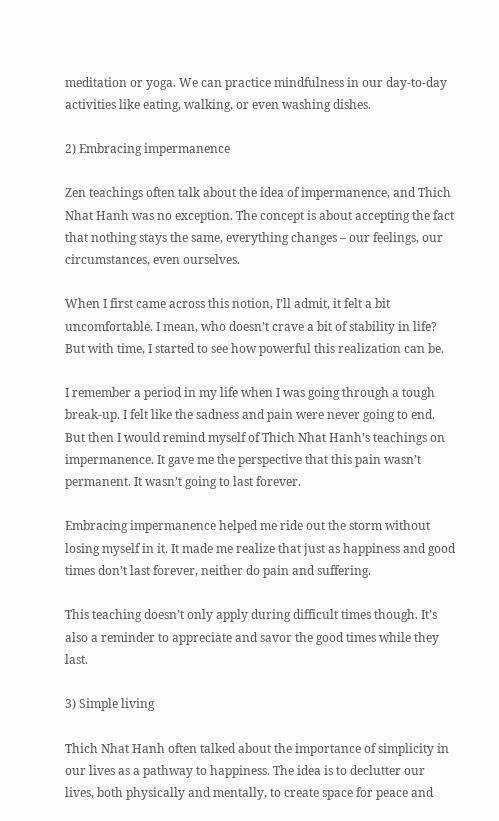meditation or yoga. We can practice mindfulness in our day-to-day activities like eating, walking, or even washing dishes.

2) Embracing impermanence

Zen teachings often talk about the idea of impermanence, and Thich Nhat Hanh was no exception. The concept is about accepting the fact that nothing stays the same, everything changes – our feelings, our circumstances, even ourselves.

When I first came across this notion, I’ll admit, it felt a bit uncomfortable. I mean, who doesn’t crave a bit of stability in life? But with time, I started to see how powerful this realization can be.

I remember a period in my life when I was going through a tough break-up. I felt like the sadness and pain were never going to end. But then I would remind myself of Thich Nhat Hanh’s teachings on impermanence. It gave me the perspective that this pain wasn’t permanent. It wasn’t going to last forever.

Embracing impermanence helped me ride out the storm without losing myself in it. It made me realize that just as happiness and good times don’t last forever, neither do pain and suffering.

This teaching doesn’t only apply during difficult times though. It’s also a reminder to appreciate and savor the good times while they last.

3) Simple living

Thich Nhat Hanh often talked about the importance of simplicity in our lives as a pathway to happiness. The idea is to declutter our lives, both physically and mentally, to create space for peace and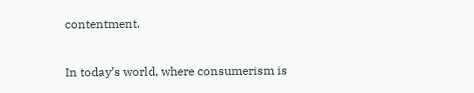contentment.

In today’s world, where consumerism is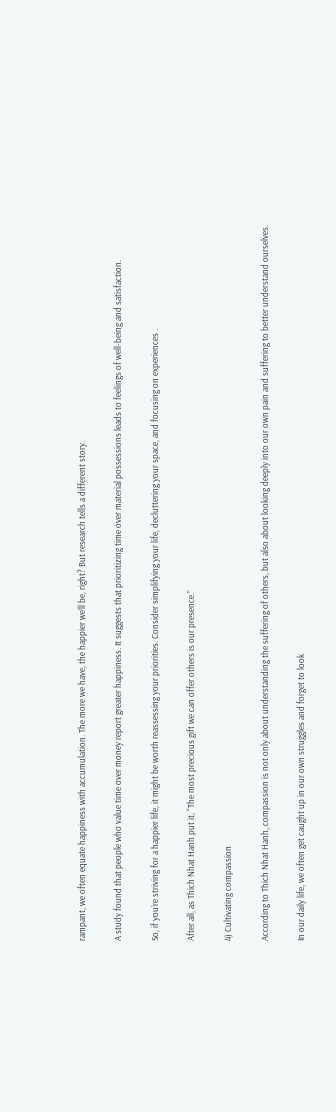rampant, we often equate happiness with accumulation. The more we have, the happier we’ll be, right? But research tells a different story.

A study found that people who value time over money report greater happiness. It suggests that prioritizing time over material possessions leads to feelings of well-being and satisfaction.

So, if you’re striving for a happier life, it might be worth reassessing your priorities. Consider simplifying your life, decluttering your space, and focusing on experiences .

After all, as Thich Nhat Hanh put it, “The most precious gift we can offer others is our presence.”

4) Cultivating compassion

According to Thich Nhat Hanh, compassion is not only about understanding the suffering of others, but also about looking deeply into our own pain and suffering to better understand ourselves.

In our daily life, we often get caught up in our own struggles and forget to look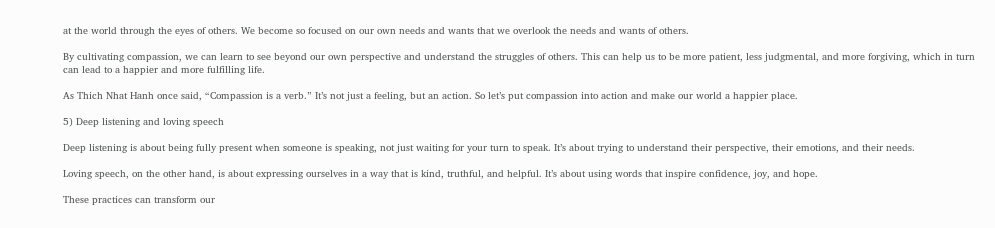at the world through the eyes of others. We become so focused on our own needs and wants that we overlook the needs and wants of others.

By cultivating compassion, we can learn to see beyond our own perspective and understand the struggles of others. This can help us to be more patient, less judgmental, and more forgiving, which in turn can lead to a happier and more fulfilling life.

As Thich Nhat Hanh once said, “Compassion is a verb.” It’s not just a feeling, but an action. So let’s put compassion into action and make our world a happier place.

5) Deep listening and loving speech

Deep listening is about being fully present when someone is speaking, not just waiting for your turn to speak. It’s about trying to understand their perspective, their emotions, and their needs.

Loving speech, on the other hand, is about expressing ourselves in a way that is kind, truthful, and helpful. It’s about using words that inspire confidence, joy, and hope.

These practices can transform our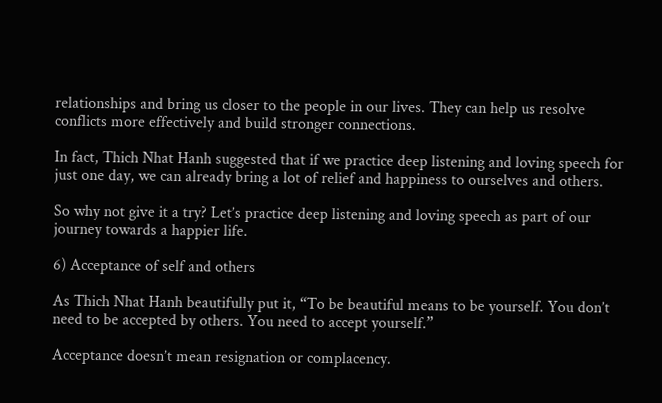relationships and bring us closer to the people in our lives. They can help us resolve conflicts more effectively and build stronger connections.

In fact, Thich Nhat Hanh suggested that if we practice deep listening and loving speech for just one day, we can already bring a lot of relief and happiness to ourselves and others.

So why not give it a try? Let’s practice deep listening and loving speech as part of our journey towards a happier life.

6) Acceptance of self and others

As Thich Nhat Hanh beautifully put it, “To be beautiful means to be yourself. You don’t need to be accepted by others. You need to accept yourself.”

Acceptance doesn’t mean resignation or complacency.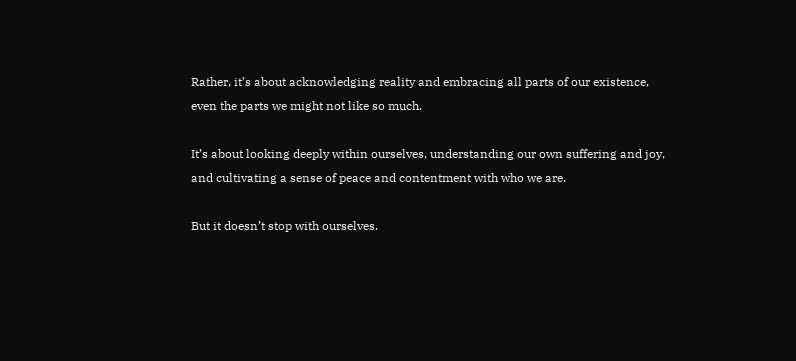Rather, it’s about acknowledging reality and embracing all parts of our existence, even the parts we might not like so much.

It’s about looking deeply within ourselves, understanding our own suffering and joy, and cultivating a sense of peace and contentment with who we are.

But it doesn’t stop with ourselves.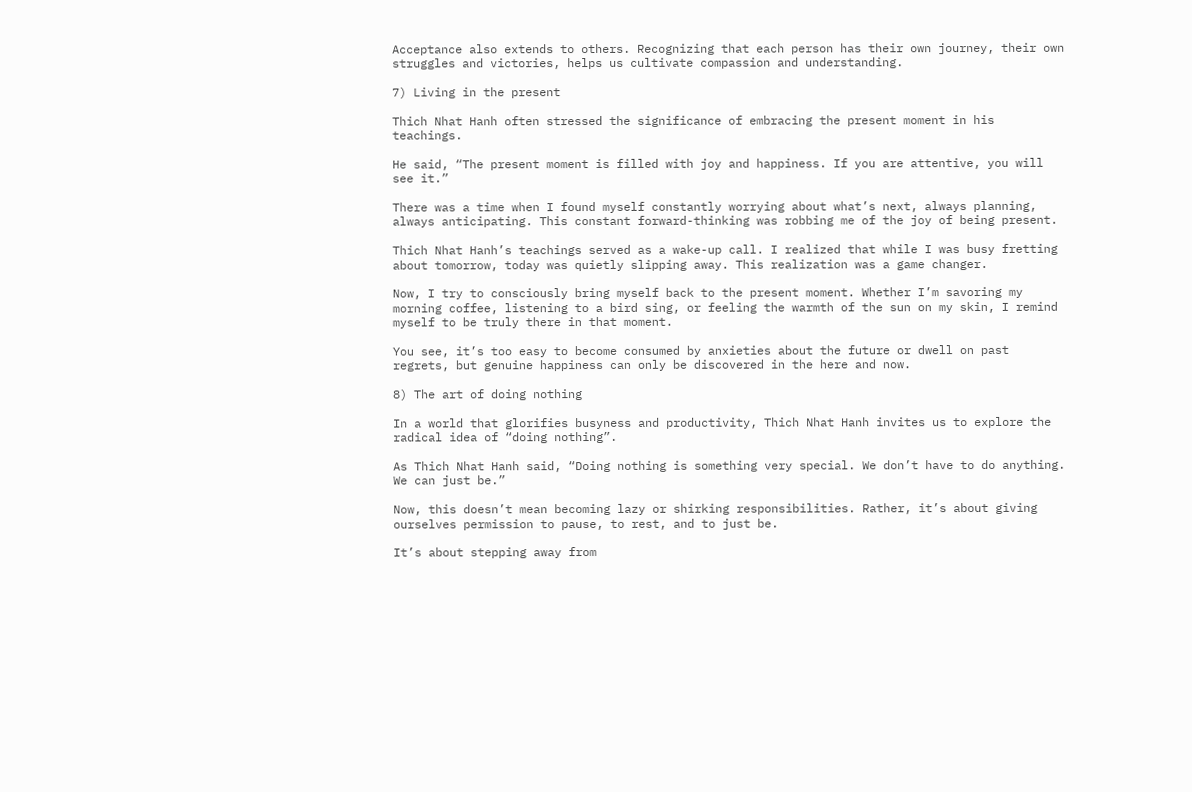Acceptance also extends to others. Recognizing that each person has their own journey, their own struggles and victories, helps us cultivate compassion and understanding.

7) Living in the present

Thich Nhat Hanh often stressed the significance of embracing the present moment in his teachings.

He said, “The present moment is filled with joy and happiness. If you are attentive, you will see it.”

There was a time when I found myself constantly worrying about what’s next, always planning, always anticipating. This constant forward-thinking was robbing me of the joy of being present.

Thich Nhat Hanh’s teachings served as a wake-up call. I realized that while I was busy fretting about tomorrow, today was quietly slipping away. This realization was a game changer.

Now, I try to consciously bring myself back to the present moment. Whether I’m savoring my morning coffee, listening to a bird sing, or feeling the warmth of the sun on my skin, I remind myself to be truly there in that moment.

You see, it’s too easy to become consumed by anxieties about the future or dwell on past regrets, but genuine happiness can only be discovered in the here and now.

8) The art of doing nothing

In a world that glorifies busyness and productivity, Thich Nhat Hanh invites us to explore the radical idea of “doing nothing”.

As Thich Nhat Hanh said, “Doing nothing is something very special. We don’t have to do anything. We can just be.”

Now, this doesn’t mean becoming lazy or shirking responsibilities. Rather, it’s about giving ourselves permission to pause, to rest, and to just be.

It’s about stepping away from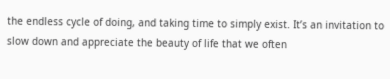the endless cycle of doing, and taking time to simply exist. It’s an invitation to slow down and appreciate the beauty of life that we often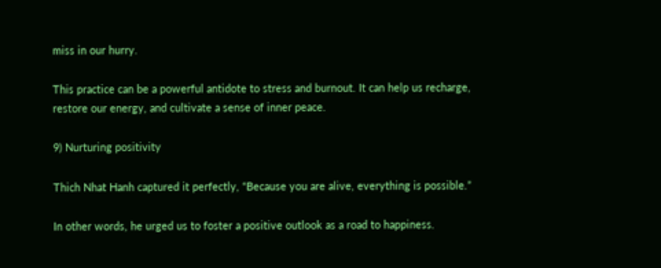miss in our hurry.

This practice can be a powerful antidote to stress and burnout. It can help us recharge, restore our energy, and cultivate a sense of inner peace.

9) Nurturing positivity

Thich Nhat Hanh captured it perfectly, “Because you are alive, everything is possible.”

In other words, he urged us to foster a positive outlook as a road to happiness.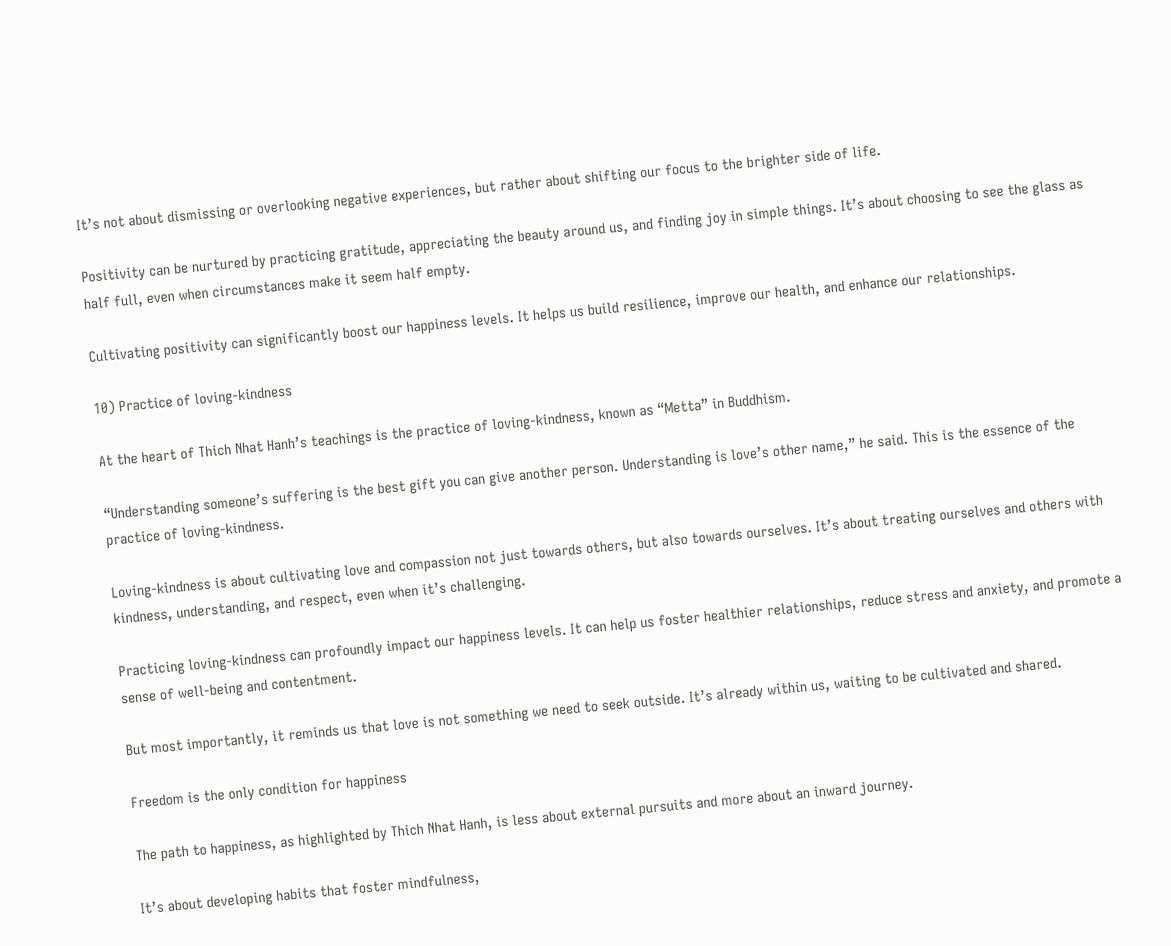It’s not about dismissing or overlooking negative experiences, but rather about shifting our focus to the brighter side of life.

Positivity can be nurtured by practicing gratitude, appreciating the beauty around us, and finding joy in simple things. It’s about choosing to see the glass as half full, even when circumstances make it seem half empty.

Cultivating positivity can significantly boost our happiness levels. It helps us build resilience, improve our health, and enhance our relationships.

10) Practice of loving-kindness

At the heart of Thich Nhat Hanh’s teachings is the practice of loving-kindness, known as “Metta” in Buddhism.

“Understanding someone’s suffering is the best gift you can give another person. Understanding is love’s other name,” he said. This is the essence of the practice of loving-kindness.

Loving-kindness is about cultivating love and compassion not just towards others, but also towards ourselves. It’s about treating ourselves and others with kindness, understanding, and respect, even when it’s challenging.

Practicing loving-kindness can profoundly impact our happiness levels. It can help us foster healthier relationships, reduce stress and anxiety, and promote a sense of well-being and contentment.

But most importantly, it reminds us that love is not something we need to seek outside. It’s already within us, waiting to be cultivated and shared.

Freedom is the only condition for happiness

The path to happiness, as highlighted by Thich Nhat Hanh, is less about external pursuits and more about an inward journey.

It’s about developing habits that foster mindfulness,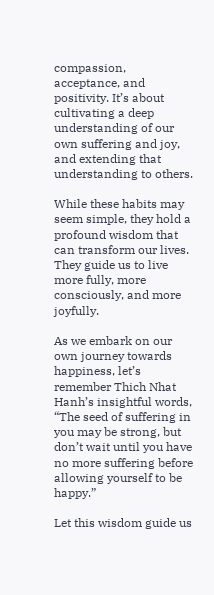compassion, acceptance, and positivity. It’s about cultivating a deep understanding of our own suffering and joy, and extending that understanding to others.

While these habits may seem simple, they hold a profound wisdom that can transform our lives. They guide us to live more fully, more consciously, and more joyfully.

As we embark on our own journey towards happiness, let’s remember Thich Nhat Hanh’s insightful words, “The seed of suffering in you may be strong, but don’t wait until you have no more suffering before allowing yourself to be happy.”

Let this wisdom guide us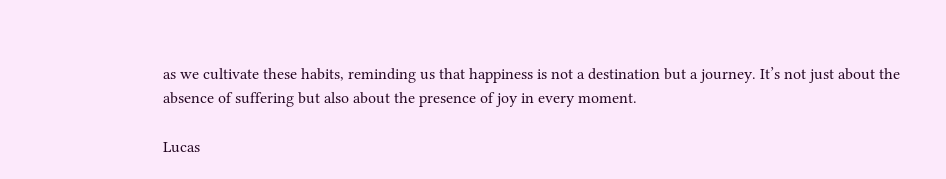as we cultivate these habits, reminding us that happiness is not a destination but a journey. It’s not just about the absence of suffering but also about the presence of joy in every moment.

Lucas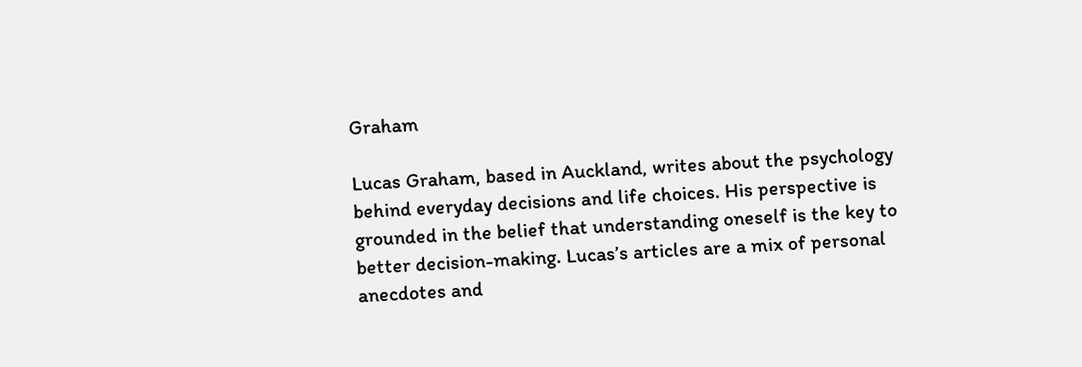Graham

Lucas Graham, based in Auckland, writes about the psychology behind everyday decisions and life choices. His perspective is grounded in the belief that understanding oneself is the key to better decision-making. Lucas’s articles are a mix of personal anecdotes and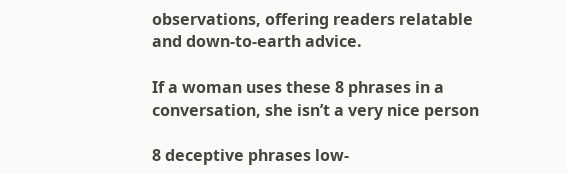observations, offering readers relatable and down-to-earth advice.

If a woman uses these 8 phrases in a conversation, she isn’t a very nice person

8 deceptive phrases low-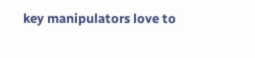key manipulators love to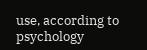use, according to psychology